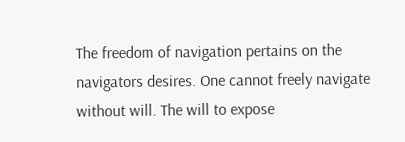The freedom of navigation pertains on the navigators desires. One cannot freely navigate without will. The will to expose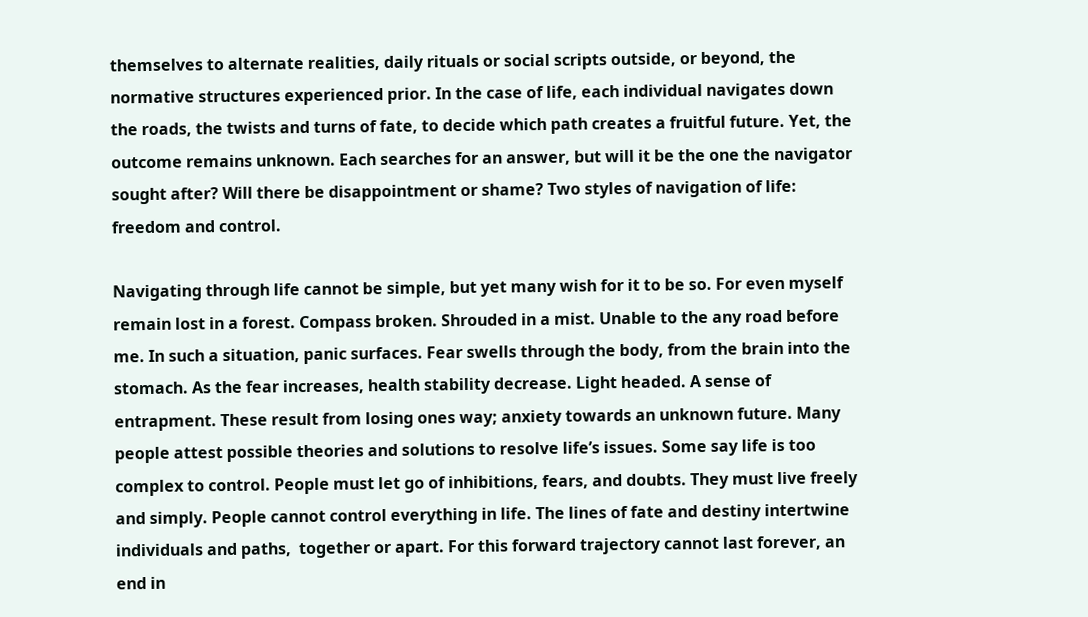themselves to alternate realities, daily rituals or social scripts outside, or beyond, the normative structures experienced prior. In the case of life, each individual navigates down the roads, the twists and turns of fate, to decide which path creates a fruitful future. Yet, the outcome remains unknown. Each searches for an answer, but will it be the one the navigator sought after? Will there be disappointment or shame? Two styles of navigation of life: freedom and control.

Navigating through life cannot be simple, but yet many wish for it to be so. For even myself remain lost in a forest. Compass broken. Shrouded in a mist. Unable to the any road before me. In such a situation, panic surfaces. Fear swells through the body, from the brain into the stomach. As the fear increases, health stability decrease. Light headed. A sense of entrapment. These result from losing ones way; anxiety towards an unknown future. Many people attest possible theories and solutions to resolve life’s issues. Some say life is too complex to control. People must let go of inhibitions, fears, and doubts. They must live freely and simply. People cannot control everything in life. The lines of fate and destiny intertwine individuals and paths,  together or apart. For this forward trajectory cannot last forever, an end in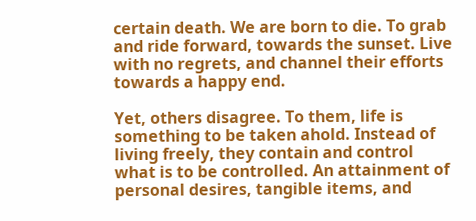certain death. We are born to die. To grab and ride forward, towards the sunset. Live with no regrets, and channel their efforts towards a happy end.

Yet, others disagree. To them, life is something to be taken ahold. Instead of living freely, they contain and control what is to be controlled. An attainment of personal desires, tangible items, and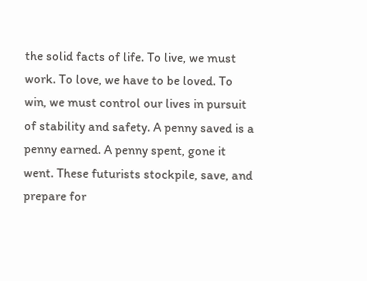the solid facts of life. To live, we must work. To love, we have to be loved. To win, we must control our lives in pursuit of stability and safety. A penny saved is a penny earned. A penny spent, gone it went. These futurists stockpile, save, and prepare for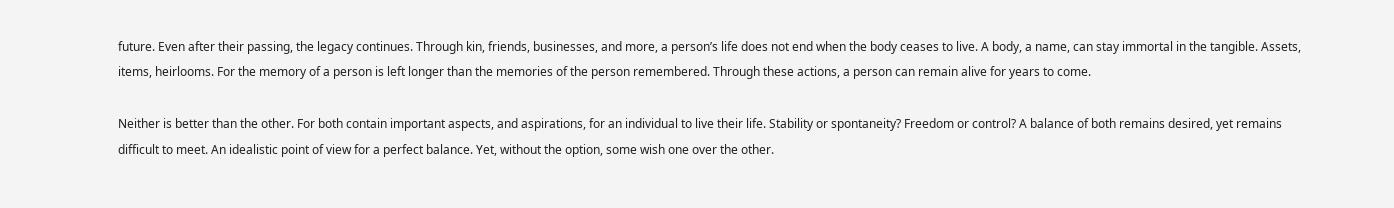future. Even after their passing, the legacy continues. Through kin, friends, businesses, and more, a person’s life does not end when the body ceases to live. A body, a name, can stay immortal in the tangible. Assets, items, heirlooms. For the memory of a person is left longer than the memories of the person remembered. Through these actions, a person can remain alive for years to come.

Neither is better than the other. For both contain important aspects, and aspirations, for an individual to live their life. Stability or spontaneity? Freedom or control? A balance of both remains desired, yet remains difficult to meet. An idealistic point of view for a perfect balance. Yet, without the option, some wish one over the other.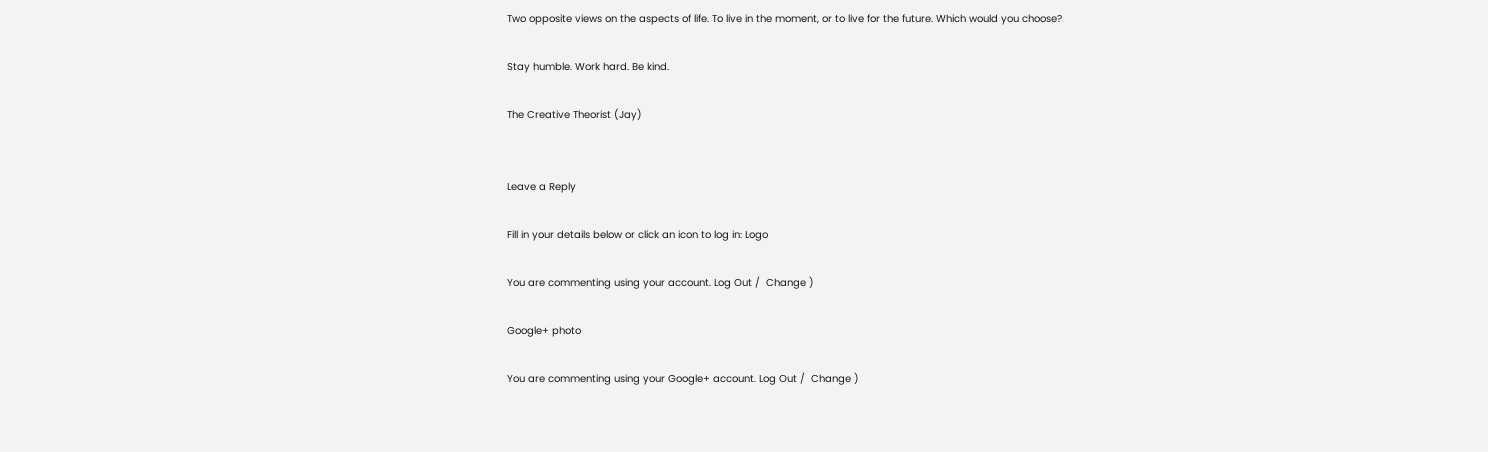Two opposite views on the aspects of life. To live in the moment, or to live for the future. Which would you choose?

Stay humble. Work hard. Be kind.

The Creative Theorist (Jay)


Leave a Reply

Fill in your details below or click an icon to log in: Logo

You are commenting using your account. Log Out /  Change )

Google+ photo

You are commenting using your Google+ account. Log Out /  Change )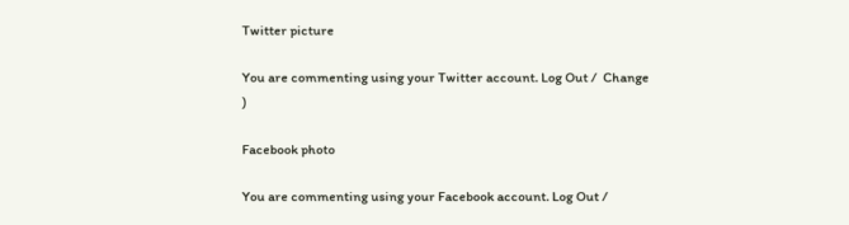Twitter picture

You are commenting using your Twitter account. Log Out /  Change )

Facebook photo

You are commenting using your Facebook account. Log Out /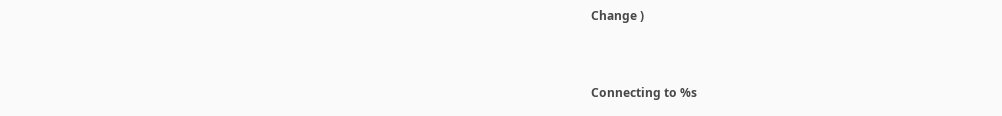Change )


Connecting to %s